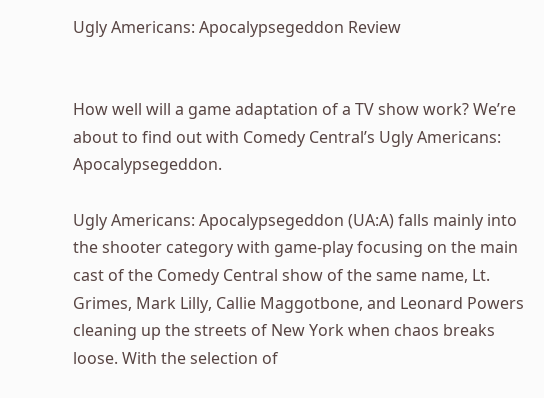Ugly Americans: Apocalypsegeddon Review


How well will a game adaptation of a TV show work? We’re about to find out with Comedy Central’s Ugly Americans: Apocalypsegeddon.

Ugly Americans: Apocalypsegeddon (UA:A) falls mainly into the shooter category with game-play focusing on the main cast of the Comedy Central show of the same name, Lt. Grimes, Mark Lilly, Callie Maggotbone, and Leonard Powers cleaning up the streets of New York when chaos breaks loose. With the selection of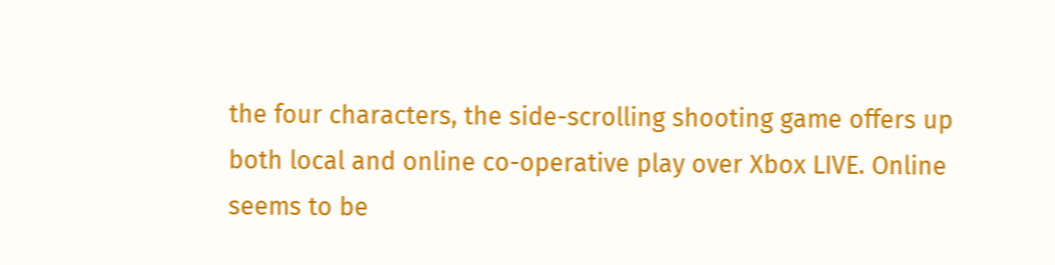the four characters, the side-scrolling shooting game offers up both local and online co-operative play over Xbox LIVE. Online seems to be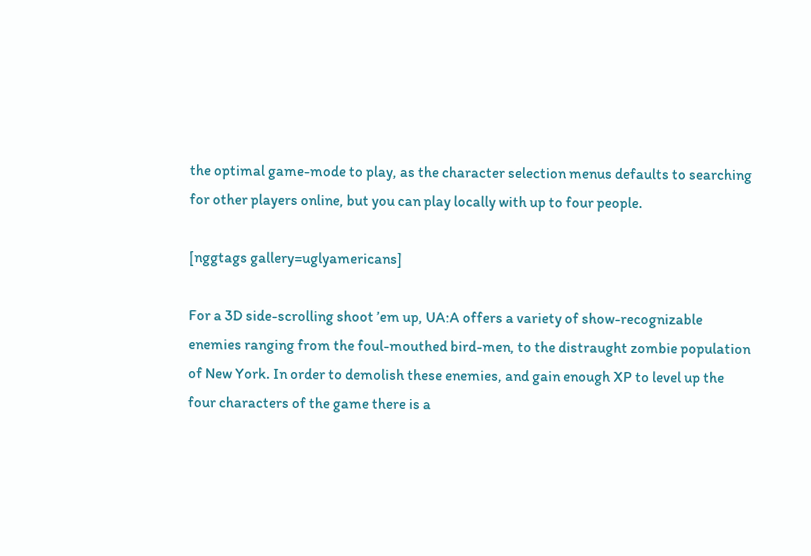the optimal game-mode to play, as the character selection menus defaults to searching for other players online, but you can play locally with up to four people.

[nggtags gallery=uglyamericans]

For a 3D side-scrolling shoot ’em up, UA:A offers a variety of show-recognizable enemies ranging from the foul-mouthed bird-men, to the distraught zombie population of New York. In order to demolish these enemies, and gain enough XP to level up the four characters of the game there is a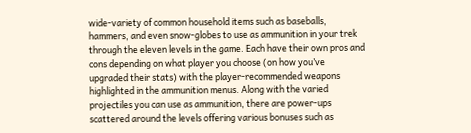wide-variety of common household items such as baseballs, hammers, and even snow-globes to use as ammunition in your trek through the eleven levels in the game. Each have their own pros and cons depending on what player you choose (on how you’ve upgraded their stats) with the player-recommended weapons highlighted in the ammunition menus. Along with the varied projectiles you can use as ammunition, there are power-ups scattered around the levels offering various bonuses such as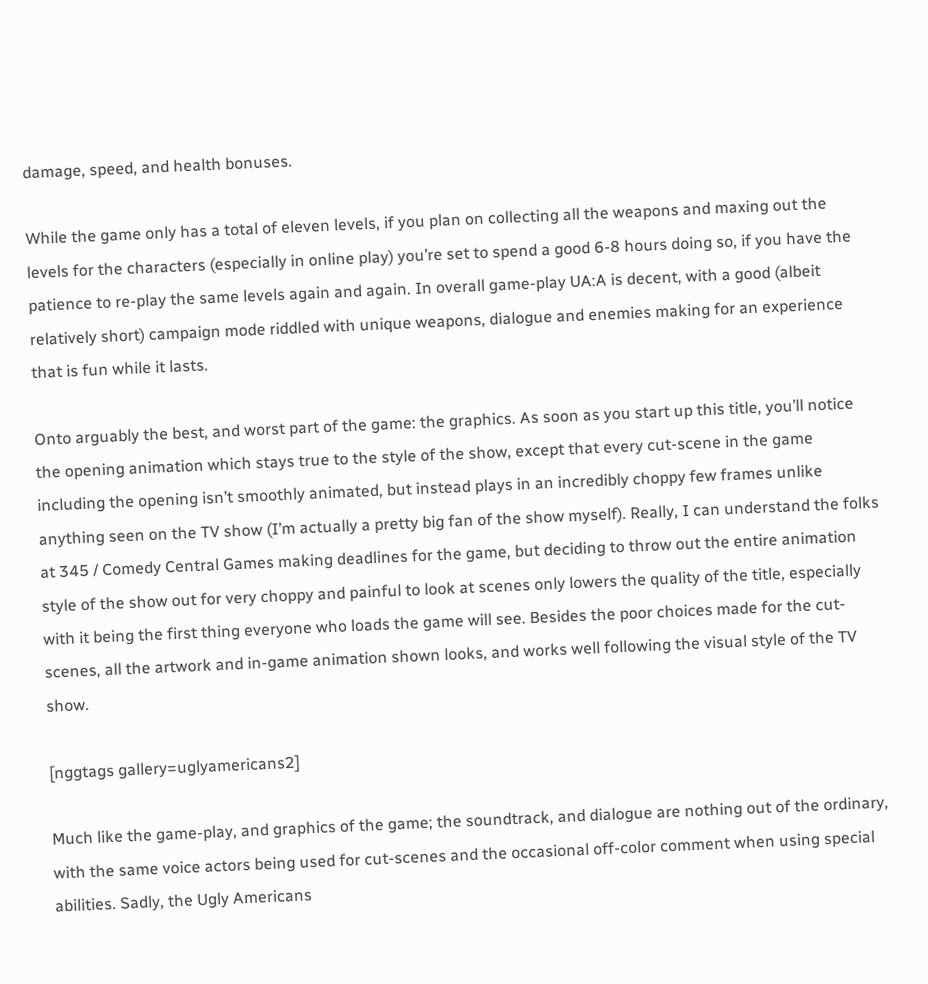damage, speed, and health bonuses.

While the game only has a total of eleven levels, if you plan on collecting all the weapons and maxing out the levels for the characters (especially in online play) you’re set to spend a good 6-8 hours doing so, if you have the patience to re-play the same levels again and again. In overall game-play UA:A is decent, with a good (albeit relatively short) campaign mode riddled with unique weapons, dialogue and enemies making for an experience that is fun while it lasts.

Onto arguably the best, and worst part of the game: the graphics. As soon as you start up this title, you’ll notice the opening animation which stays true to the style of the show, except that every cut-scene in the game including the opening isn’t smoothly animated, but instead plays in an incredibly choppy few frames unlike anything seen on the TV show (I’m actually a pretty big fan of the show myself). Really, I can understand the folks at 345 / Comedy Central Games making deadlines for the game, but deciding to throw out the entire animation style of the show out for very choppy and painful to look at scenes only lowers the quality of the title, especially with it being the first thing everyone who loads the game will see. Besides the poor choices made for the cut-scenes, all the artwork and in-game animation shown looks, and works well following the visual style of the TV show.

[nggtags gallery=uglyamericans2]

Much like the game-play, and graphics of the game; the soundtrack, and dialogue are nothing out of the ordinary, with the same voice actors being used for cut-scenes and the occasional off-color comment when using special abilities. Sadly, the Ugly Americans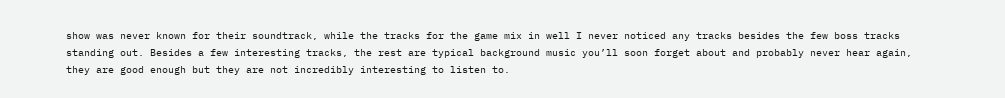show was never known for their soundtrack, while the tracks for the game mix in well I never noticed any tracks besides the few boss tracks standing out. Besides a few interesting tracks, the rest are typical background music you’ll soon forget about and probably never hear again, they are good enough but they are not incredibly interesting to listen to.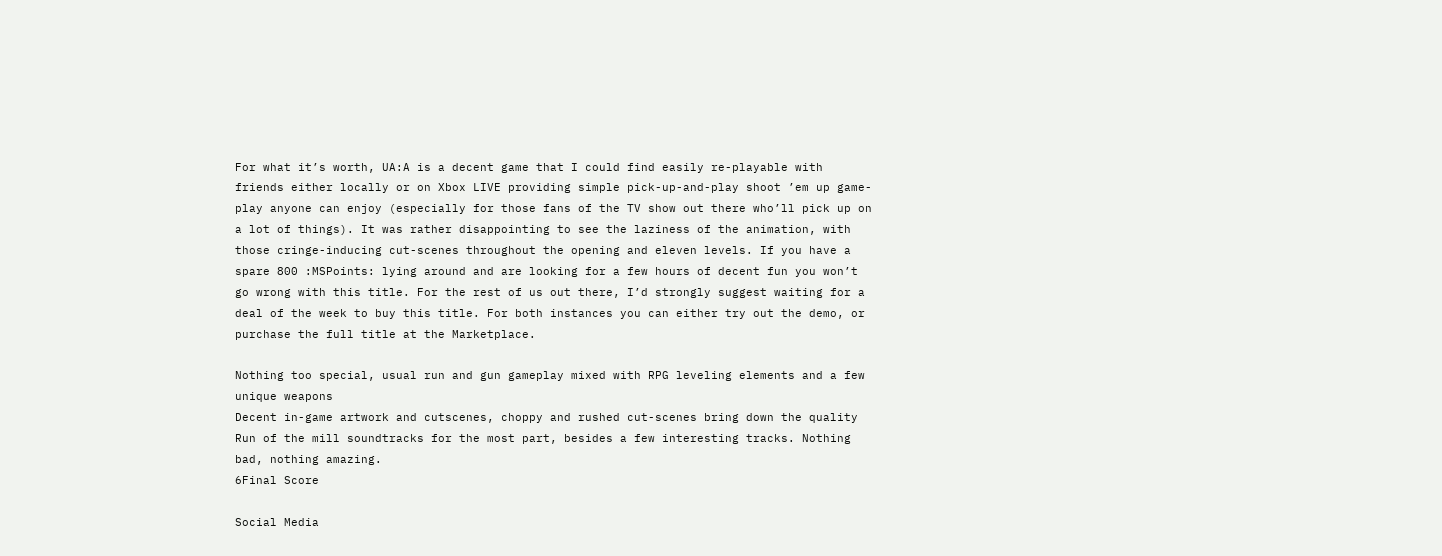For what it’s worth, UA:A is a decent game that I could find easily re-playable with friends either locally or on Xbox LIVE providing simple pick-up-and-play shoot ’em up game-play anyone can enjoy (especially for those fans of the TV show out there who’ll pick up on a lot of things). It was rather disappointing to see the laziness of the animation, with those cringe-inducing cut-scenes throughout the opening and eleven levels. If you have a spare 800 :MSPoints: lying around and are looking for a few hours of decent fun you won’t go wrong with this title. For the rest of us out there, I’d strongly suggest waiting for a deal of the week to buy this title. For both instances you can either try out the demo, or purchase the full title at the Marketplace.

Nothing too special, usual run and gun gameplay mixed with RPG leveling elements and a few unique weapons
Decent in-game artwork and cutscenes, choppy and rushed cut-scenes bring down the quality
Run of the mill soundtracks for the most part, besides a few interesting tracks. Nothing bad, nothing amazing.
6Final Score

Social Media